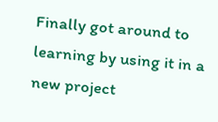Finally got around to learning by using it in a new project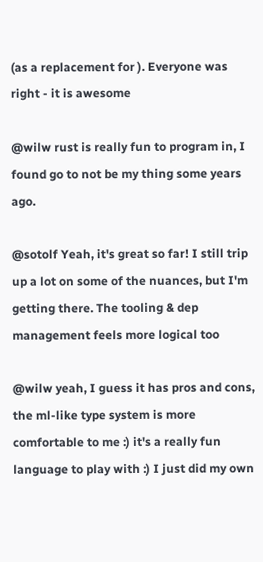(as a replacement for ). Everyone was right - it is awesome

@wilw rust is really fun to program in, I found go to not be my thing some years ago.

@sotolf Yeah, it's great so far! I still trip up a lot on some of the nuances, but I'm getting there. The tooling & dep management feels more logical too

@wilw yeah, I guess it has pros and cons, the ml-like type system is more comfortable to me :) it's a really fun language to play with :) I just did my own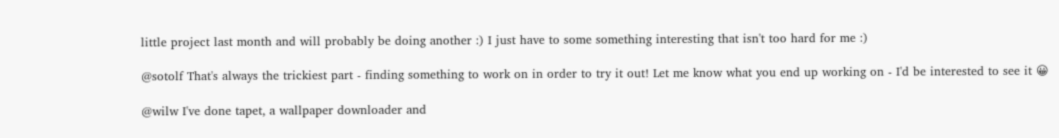little project last month and will probably be doing another :) I just have to some something interesting that isn't too hard for me :)

@sotolf That's always the trickiest part - finding something to work on in order to try it out! Let me know what you end up working on - I'd be interested to see it 😀

@wilw I've done tapet, a wallpaper downloader and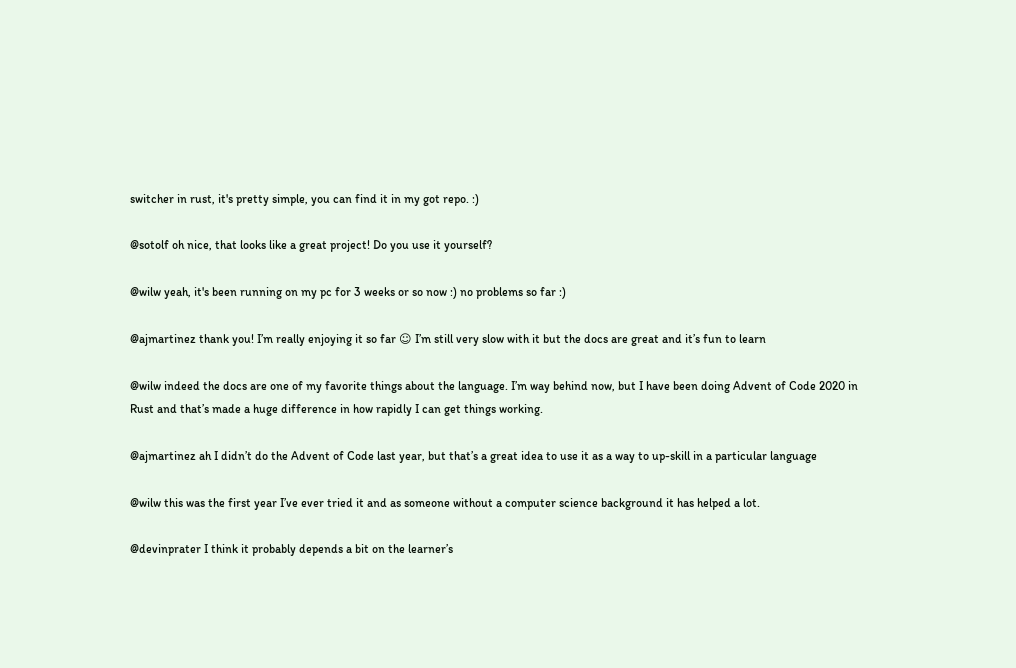switcher in rust, it's pretty simple, you can find it in my got repo. :)

@sotolf oh nice, that looks like a great project! Do you use it yourself?

@wilw yeah, it's been running on my pc for 3 weeks or so now :) no problems so far :)

@ajmartinez thank you! I’m really enjoying it so far ☺ I’m still very slow with it but the docs are great and it’s fun to learn

@wilw indeed the docs are one of my favorite things about the language. I’m way behind now, but I have been doing Advent of Code 2020 in Rust and that’s made a huge difference in how rapidly I can get things working.

@ajmartinez ah I didn’t do the Advent of Code last year, but that’s a great idea to use it as a way to up-skill in a particular language

@wilw this was the first year I’ve ever tried it and as someone without a computer science background it has helped a lot.

@devinprater I think it probably depends a bit on the learner’s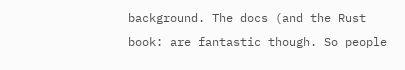background. The docs (and the Rust book: are fantastic though. So people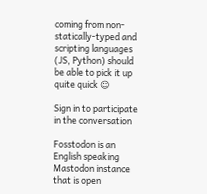coming from non-statically-typed and scripting languages (JS, Python) should be able to pick it up quite quick ☺

Sign in to participate in the conversation

Fosstodon is an English speaking Mastodon instance that is open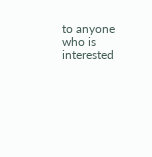to anyone who is interested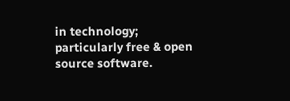in technology; particularly free & open source software.